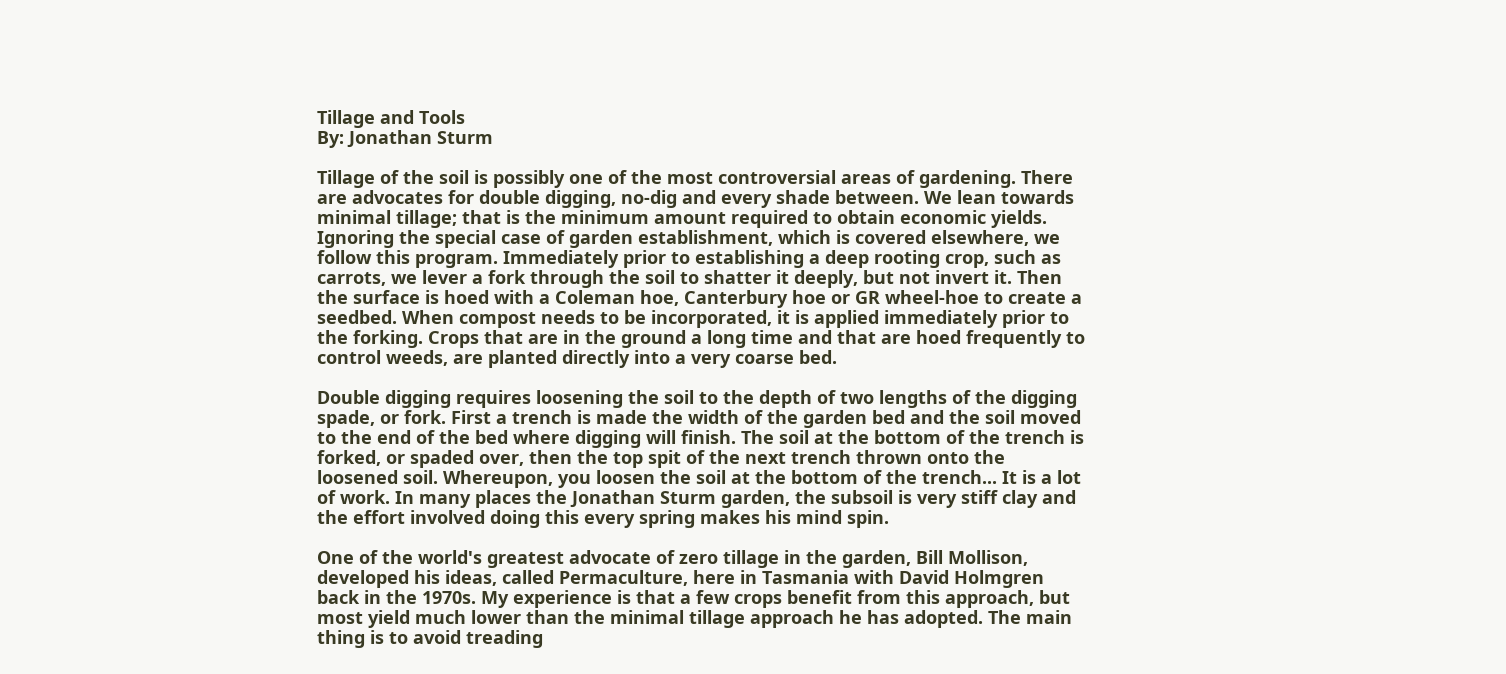Tillage and Tools
By: Jonathan Sturm

Tillage of the soil is possibly one of the most controversial areas of gardening. There are advocates for double digging, no-dig and every shade between. We lean towards minimal tillage; that is the minimum amount required to obtain economic yields. Ignoring the special case of garden establishment, which is covered elsewhere, we follow this program. Immediately prior to establishing a deep rooting crop, such as carrots, we lever a fork through the soil to shatter it deeply, but not invert it. Then the surface is hoed with a Coleman hoe, Canterbury hoe or GR wheel-hoe to create a seedbed. When compost needs to be incorporated, it is applied immediately prior to the forking. Crops that are in the ground a long time and that are hoed frequently to control weeds, are planted directly into a very coarse bed.

Double digging requires loosening the soil to the depth of two lengths of the digging spade, or fork. First a trench is made the width of the garden bed and the soil moved to the end of the bed where digging will finish. The soil at the bottom of the trench is forked, or spaded over, then the top spit of the next trench thrown onto the loosened soil. Whereupon, you loosen the soil at the bottom of the trench... It is a lot of work. In many places the Jonathan Sturm garden, the subsoil is very stiff clay and the effort involved doing this every spring makes his mind spin.

One of the world's greatest advocate of zero tillage in the garden, Bill Mollison, developed his ideas, called Permaculture, here in Tasmania with David Holmgren back in the 1970s. My experience is that a few crops benefit from this approach, but most yield much lower than the minimal tillage approach he has adopted. The main thing is to avoid treading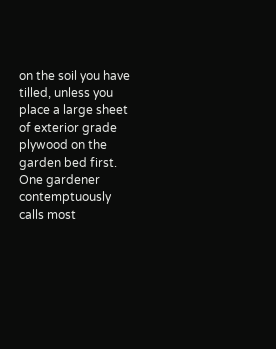on the soil you have tilled, unless you place a large sheet of exterior grade plywood on the garden bed first. One gardener contemptuously calls most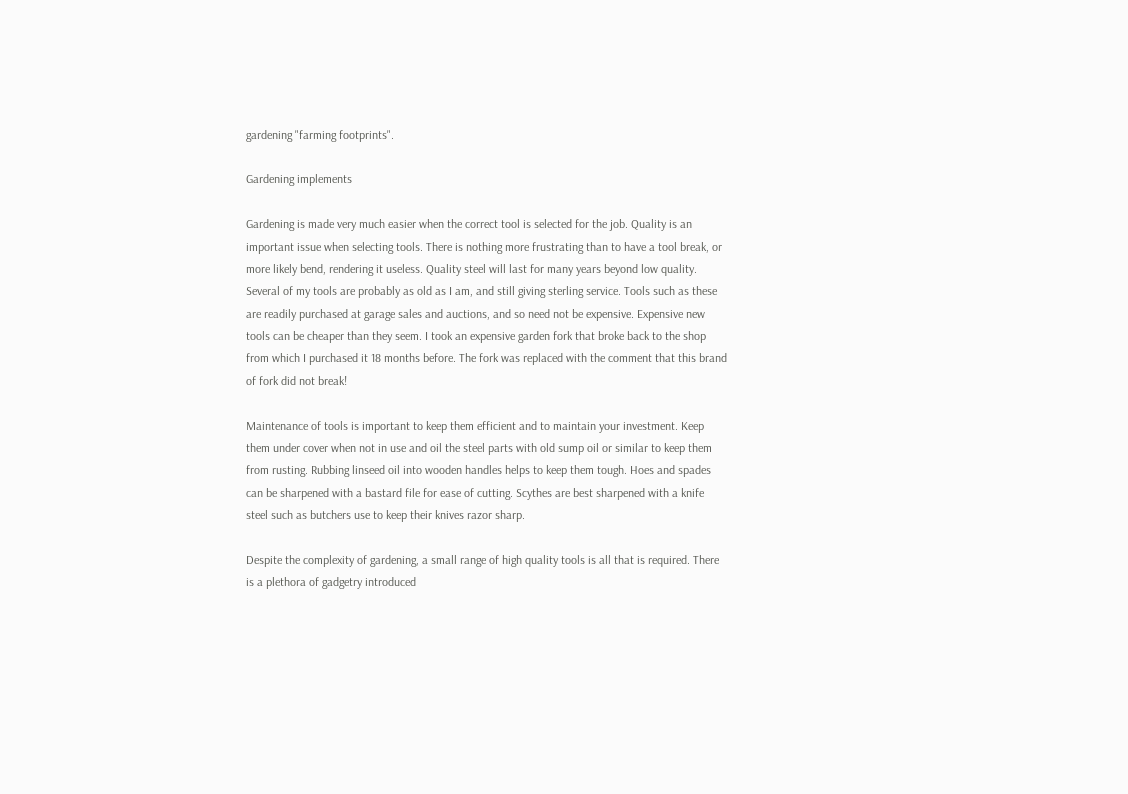gardening "farming footprints".

Gardening implements

Gardening is made very much easier when the correct tool is selected for the job. Quality is an important issue when selecting tools. There is nothing more frustrating than to have a tool break, or more likely bend, rendering it useless. Quality steel will last for many years beyond low quality. Several of my tools are probably as old as I am, and still giving sterling service. Tools such as these are readily purchased at garage sales and auctions, and so need not be expensive. Expensive new tools can be cheaper than they seem. I took an expensive garden fork that broke back to the shop from which I purchased it 18 months before. The fork was replaced with the comment that this brand of fork did not break!

Maintenance of tools is important to keep them efficient and to maintain your investment. Keep them under cover when not in use and oil the steel parts with old sump oil or similar to keep them from rusting. Rubbing linseed oil into wooden handles helps to keep them tough. Hoes and spades can be sharpened with a bastard file for ease of cutting. Scythes are best sharpened with a knife steel such as butchers use to keep their knives razor sharp.

Despite the complexity of gardening, a small range of high quality tools is all that is required. There is a plethora of gadgetry introduced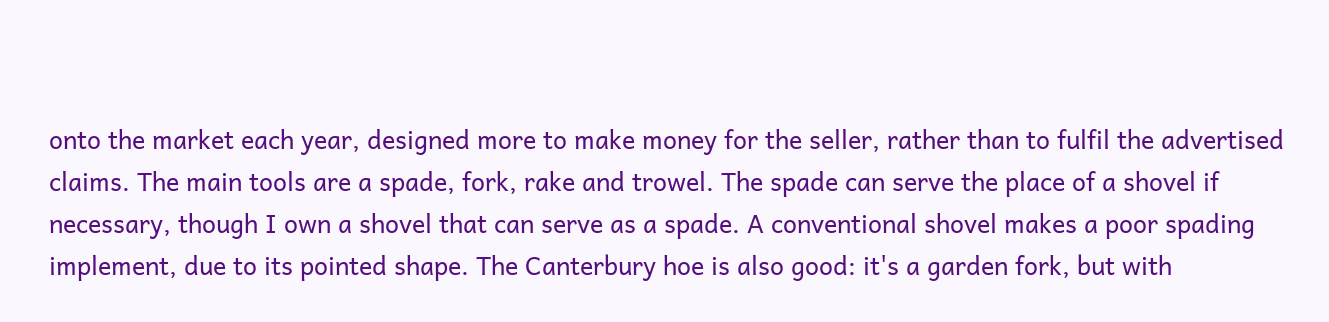onto the market each year, designed more to make money for the seller, rather than to fulfil the advertised claims. The main tools are a spade, fork, rake and trowel. The spade can serve the place of a shovel if necessary, though I own a shovel that can serve as a spade. A conventional shovel makes a poor spading implement, due to its pointed shape. The Canterbury hoe is also good: it's a garden fork, but with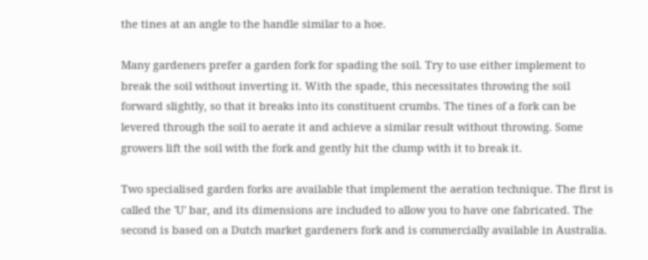the tines at an angle to the handle similar to a hoe.

Many gardeners prefer a garden fork for spading the soil. Try to use either implement to break the soil without inverting it. With the spade, this necessitates throwing the soil forward slightly, so that it breaks into its constituent crumbs. The tines of a fork can be levered through the soil to aerate it and achieve a similar result without throwing. Some growers lift the soil with the fork and gently hit the clump with it to break it.

Two specialised garden forks are available that implement the aeration technique. The first is called the 'U' bar, and its dimensions are included to allow you to have one fabricated. The second is based on a Dutch market gardeners fork and is commercially available in Australia.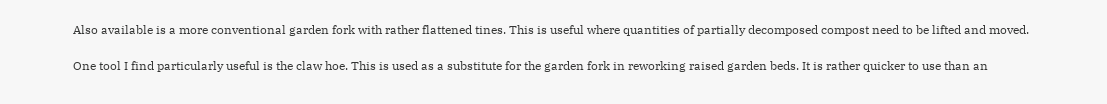Also available is a more conventional garden fork with rather flattened tines. This is useful where quantities of partially decomposed compost need to be lifted and moved.

One tool I find particularly useful is the claw hoe. This is used as a substitute for the garden fork in reworking raised garden beds. It is rather quicker to use than an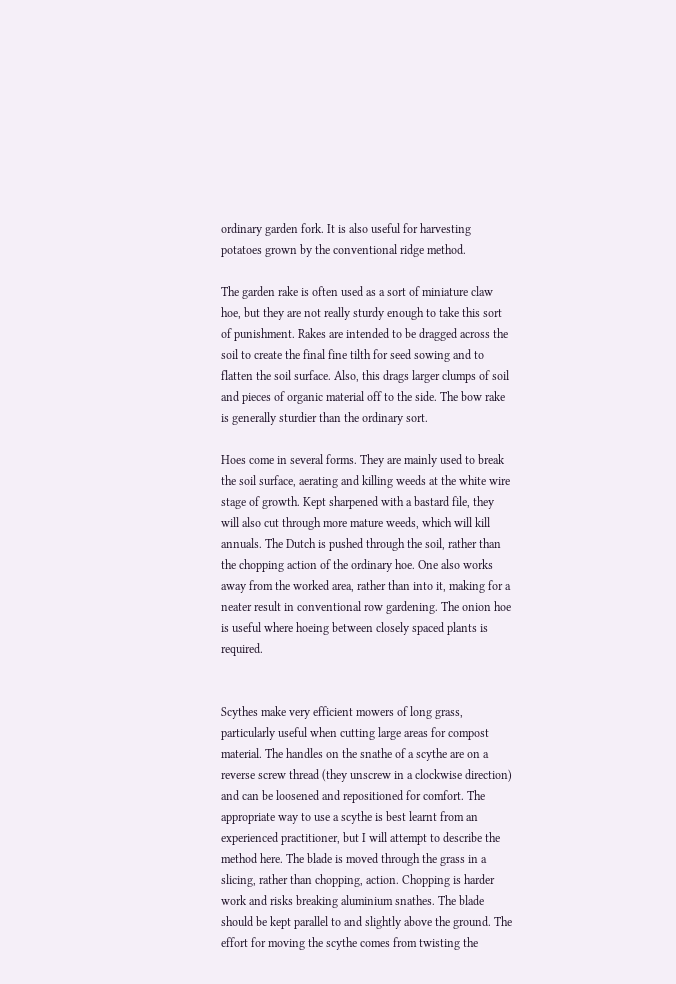ordinary garden fork. It is also useful for harvesting potatoes grown by the conventional ridge method.

The garden rake is often used as a sort of miniature claw hoe, but they are not really sturdy enough to take this sort of punishment. Rakes are intended to be dragged across the soil to create the final fine tilth for seed sowing and to flatten the soil surface. Also, this drags larger clumps of soil and pieces of organic material off to the side. The bow rake is generally sturdier than the ordinary sort.

Hoes come in several forms. They are mainly used to break the soil surface, aerating and killing weeds at the white wire stage of growth. Kept sharpened with a bastard file, they will also cut through more mature weeds, which will kill annuals. The Dutch is pushed through the soil, rather than the chopping action of the ordinary hoe. One also works away from the worked area, rather than into it, making for a neater result in conventional row gardening. The onion hoe is useful where hoeing between closely spaced plants is required.


Scythes make very efficient mowers of long grass, particularly useful when cutting large areas for compost material. The handles on the snathe of a scythe are on a reverse screw thread (they unscrew in a clockwise direction) and can be loosened and repositioned for comfort. The appropriate way to use a scythe is best learnt from an experienced practitioner, but I will attempt to describe the method here. The blade is moved through the grass in a slicing, rather than chopping, action. Chopping is harder work and risks breaking aluminium snathes. The blade should be kept parallel to and slightly above the ground. The effort for moving the scythe comes from twisting the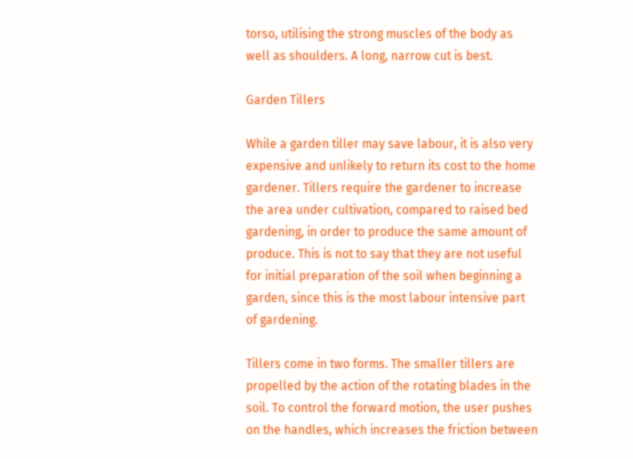torso, utilising the strong muscles of the body as well as shoulders. A long, narrow cut is best.

Garden Tillers

While a garden tiller may save labour, it is also very expensive and unlikely to return its cost to the home gardener. Tillers require the gardener to increase the area under cultivation, compared to raised bed gardening, in order to produce the same amount of produce. This is not to say that they are not useful for initial preparation of the soil when beginning a garden, since this is the most labour intensive part of gardening.

Tillers come in two forms. The smaller tillers are propelled by the action of the rotating blades in the soil. To control the forward motion, the user pushes on the handles, which increases the friction between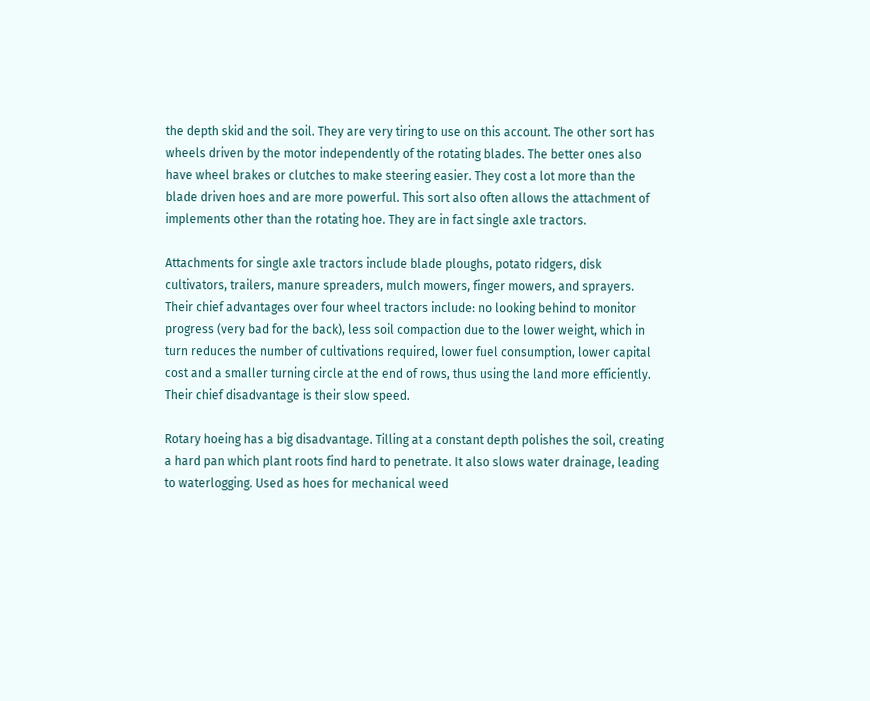the depth skid and the soil. They are very tiring to use on this account. The other sort has wheels driven by the motor independently of the rotating blades. The better ones also have wheel brakes or clutches to make steering easier. They cost a lot more than the blade driven hoes and are more powerful. This sort also often allows the attachment of implements other than the rotating hoe. They are in fact single axle tractors.

Attachments for single axle tractors include blade ploughs, potato ridgers, disk cultivators, trailers, manure spreaders, mulch mowers, finger mowers, and sprayers. Their chief advantages over four wheel tractors include: no looking behind to monitor progress (very bad for the back), less soil compaction due to the lower weight, which in turn reduces the number of cultivations required, lower fuel consumption, lower capital cost and a smaller turning circle at the end of rows, thus using the land more efficiently. Their chief disadvantage is their slow speed.

Rotary hoeing has a big disadvantage. Tilling at a constant depth polishes the soil, creating a hard pan which plant roots find hard to penetrate. It also slows water drainage, leading to waterlogging. Used as hoes for mechanical weed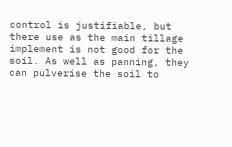control is justifiable, but there use as the main tillage implement is not good for the soil. As well as panning, they can pulverise the soil to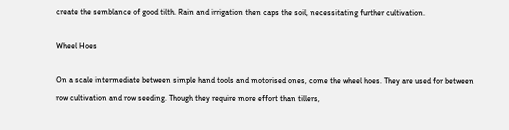create the semblance of good tilth. Rain and irrigation then caps the soil, necessitating further cultivation.

Wheel Hoes

On a scale intermediate between simple hand tools and motorised ones, come the wheel hoes. They are used for between row cultivation and row seeding. Though they require more effort than tillers,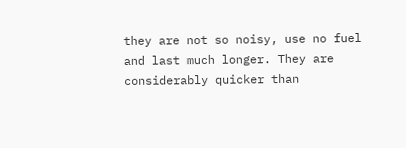they are not so noisy, use no fuel and last much longer. They are considerably quicker than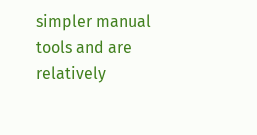simpler manual tools and are relatively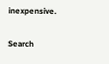inexpensive.

Search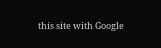this site with Google